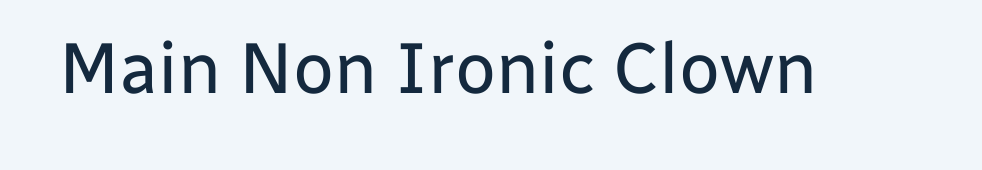Main Non Ironic Clown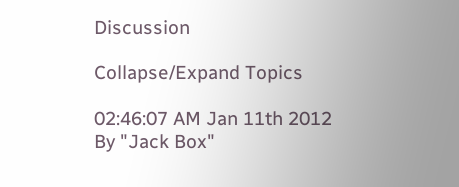Discussion

Collapse/Expand Topics

02:46:07 AM Jan 11th 2012
By "Jack Box"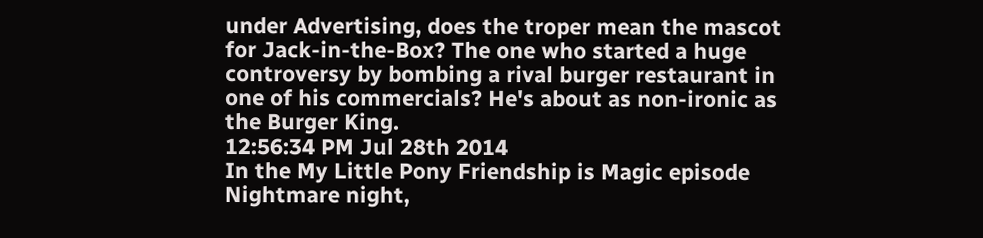under Advertising, does the troper mean the mascot for Jack-in-the-Box? The one who started a huge controversy by bombing a rival burger restaurant in one of his commercials? He's about as non-ironic as the Burger King.
12:56:34 PM Jul 28th 2014
In the My Little Pony Friendship is Magic episode Nightmare night,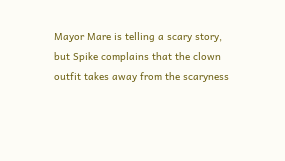Mayor Mare is telling a scary story, but Spike complains that the clown outfit takes away from the scaryness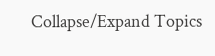Collapse/Expand Topics